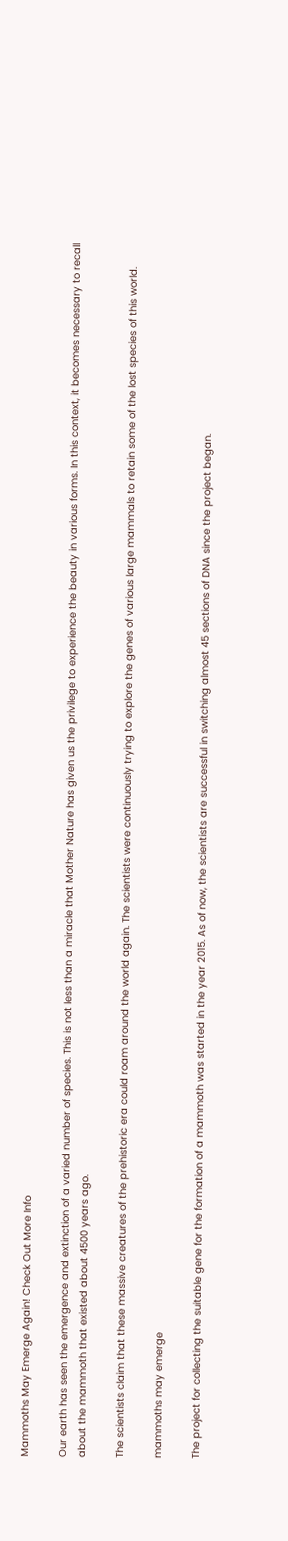Mammoths May Emerge Again! Check Out More Info

Our earth has seen the emergence and extinction of a varied number of species. This is not less than a miracle that Mother Nature has given us the privilege to experience the beauty in various forms. In this context, it becomes necessary to recall about the mammoth that existed about 4500 years ago.

The scientists claim that these massive creatures of the prehistoric era could roam around the world again. The scientists were continuously trying to explore the genes of various large mammals to retain some of the lost species of this world.

mammoths may emerge

The project for collecting the suitable gene for the formation of a mammoth was started in the year 2015. As of now, the scientists are successful in switching almost 45 sections of DNA since the project began.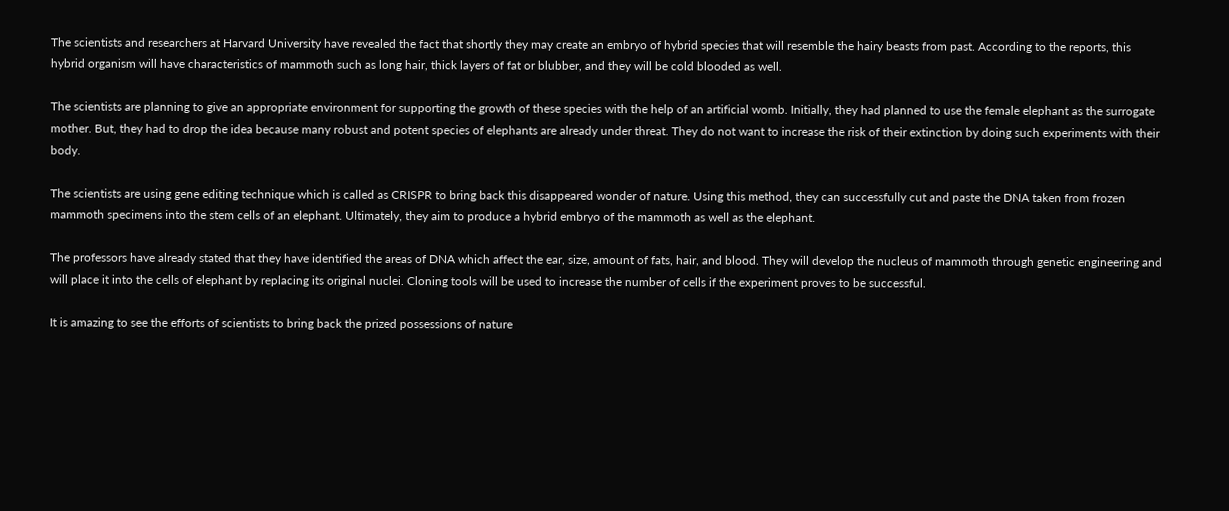The scientists and researchers at Harvard University have revealed the fact that shortly they may create an embryo of hybrid species that will resemble the hairy beasts from past. According to the reports, this hybrid organism will have characteristics of mammoth such as long hair, thick layers of fat or blubber, and they will be cold blooded as well.

The scientists are planning to give an appropriate environment for supporting the growth of these species with the help of an artificial womb. Initially, they had planned to use the female elephant as the surrogate mother. But, they had to drop the idea because many robust and potent species of elephants are already under threat. They do not want to increase the risk of their extinction by doing such experiments with their body.

The scientists are using gene editing technique which is called as CRISPR to bring back this disappeared wonder of nature. Using this method, they can successfully cut and paste the DNA taken from frozen mammoth specimens into the stem cells of an elephant. Ultimately, they aim to produce a hybrid embryo of the mammoth as well as the elephant.

The professors have already stated that they have identified the areas of DNA which affect the ear, size, amount of fats, hair, and blood. They will develop the nucleus of mammoth through genetic engineering and will place it into the cells of elephant by replacing its original nuclei. Cloning tools will be used to increase the number of cells if the experiment proves to be successful.

It is amazing to see the efforts of scientists to bring back the prized possessions of nature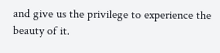and give us the privilege to experience the beauty of it.